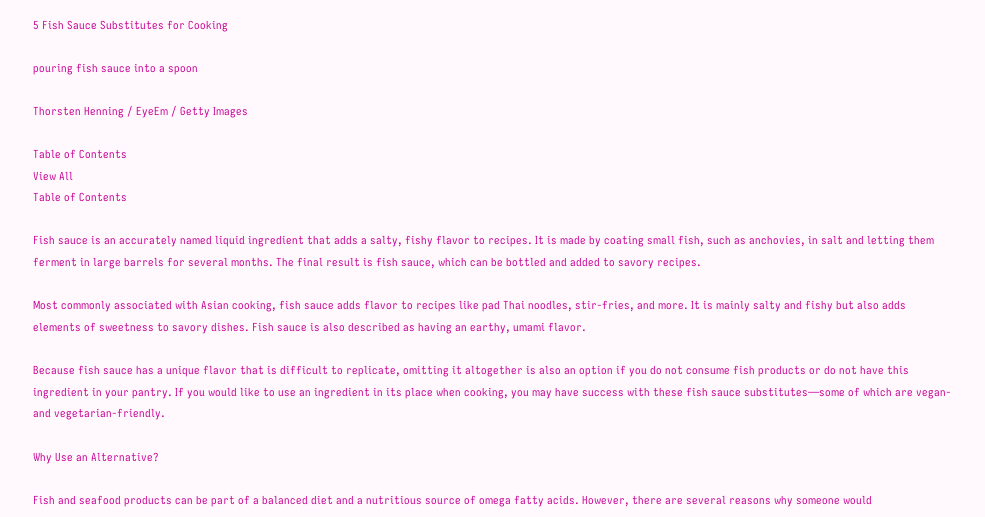5 Fish Sauce Substitutes for Cooking

pouring fish sauce into a spoon

Thorsten Henning / EyeEm / Getty Images

Table of Contents
View All
Table of Contents

Fish sauce is an accurately named liquid ingredient that adds a salty, fishy flavor to recipes. It is made by coating small fish, such as anchovies, in salt and letting them ferment in large barrels for several months. The final result is fish sauce, which can be bottled and added to savory recipes.

Most commonly associated with Asian cooking, fish sauce adds flavor to recipes like pad Thai noodles, stir-fries, and more. It is mainly salty and fishy but also adds elements of sweetness to savory dishes. Fish sauce is also described as having an earthy, umami flavor.

Because fish sauce has a unique flavor that is difficult to replicate, omitting it altogether is also an option if you do not consume fish products or do not have this ingredient in your pantry. If you would like to use an ingredient in its place when cooking, you may have success with these fish sauce substitutes—some of which are vegan- and vegetarian-friendly.

Why Use an Alternative?

Fish and seafood products can be part of a balanced diet and a nutritious source of omega fatty acids. However, there are several reasons why someone would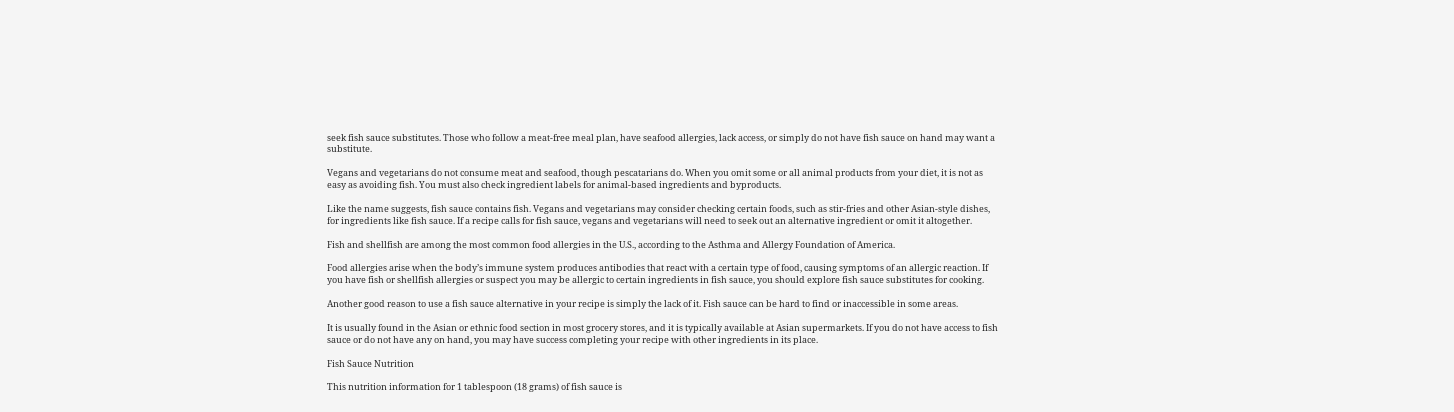seek fish sauce substitutes. Those who follow a meat-free meal plan, have seafood allergies, lack access, or simply do not have fish sauce on hand may want a substitute.

Vegans and vegetarians do not consume meat and seafood, though pescatarians do. When you omit some or all animal products from your diet, it is not as easy as avoiding fish. You must also check ingredient labels for animal-based ingredients and byproducts.

Like the name suggests, fish sauce contains fish. Vegans and vegetarians may consider checking certain foods, such as stir-fries and other Asian-style dishes, for ingredients like fish sauce. If a recipe calls for fish sauce, vegans and vegetarians will need to seek out an alternative ingredient or omit it altogether.

Fish and shellfish are among the most common food allergies in the U.S., according to the Asthma and Allergy Foundation of America.

Food allergies arise when the body’s immune system produces antibodies that react with a certain type of food, causing symptoms of an allergic reaction. If you have fish or shellfish allergies or suspect you may be allergic to certain ingredients in fish sauce, you should explore fish sauce substitutes for cooking.

Another good reason to use a fish sauce alternative in your recipe is simply the lack of it. Fish sauce can be hard to find or inaccessible in some areas.

It is usually found in the Asian or ethnic food section in most grocery stores, and it is typically available at Asian supermarkets. If you do not have access to fish sauce or do not have any on hand, you may have success completing your recipe with other ingredients in its place.

Fish Sauce Nutrition

This nutrition information for 1 tablespoon (18 grams) of fish sauce is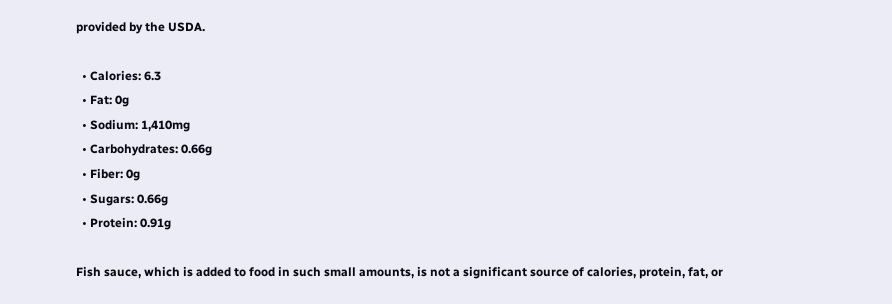provided by the USDA.

  • Calories: 6.3
  • Fat: 0g
  • Sodium: 1,410mg
  • Carbohydrates: 0.66g
  • Fiber: 0g
  • Sugars: 0.66g
  • Protein: 0.91g

Fish sauce, which is added to food in such small amounts, is not a significant source of calories, protein, fat, or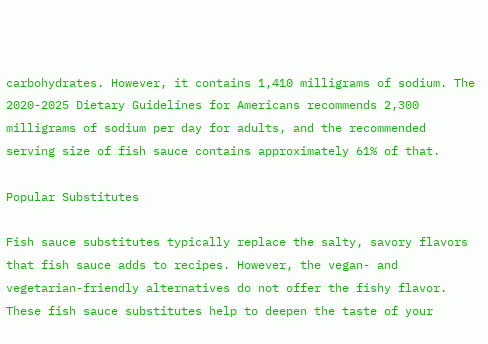carbohydrates. However, it contains 1,410 milligrams of sodium. The 2020-2025 Dietary Guidelines for Americans recommends 2,300 milligrams of sodium per day for adults, and the recommended serving size of fish sauce contains approximately 61% of that.

Popular Substitutes

Fish sauce substitutes typically replace the salty, savory flavors that fish sauce adds to recipes. However, the vegan- and vegetarian-friendly alternatives do not offer the fishy flavor. These fish sauce substitutes help to deepen the taste of your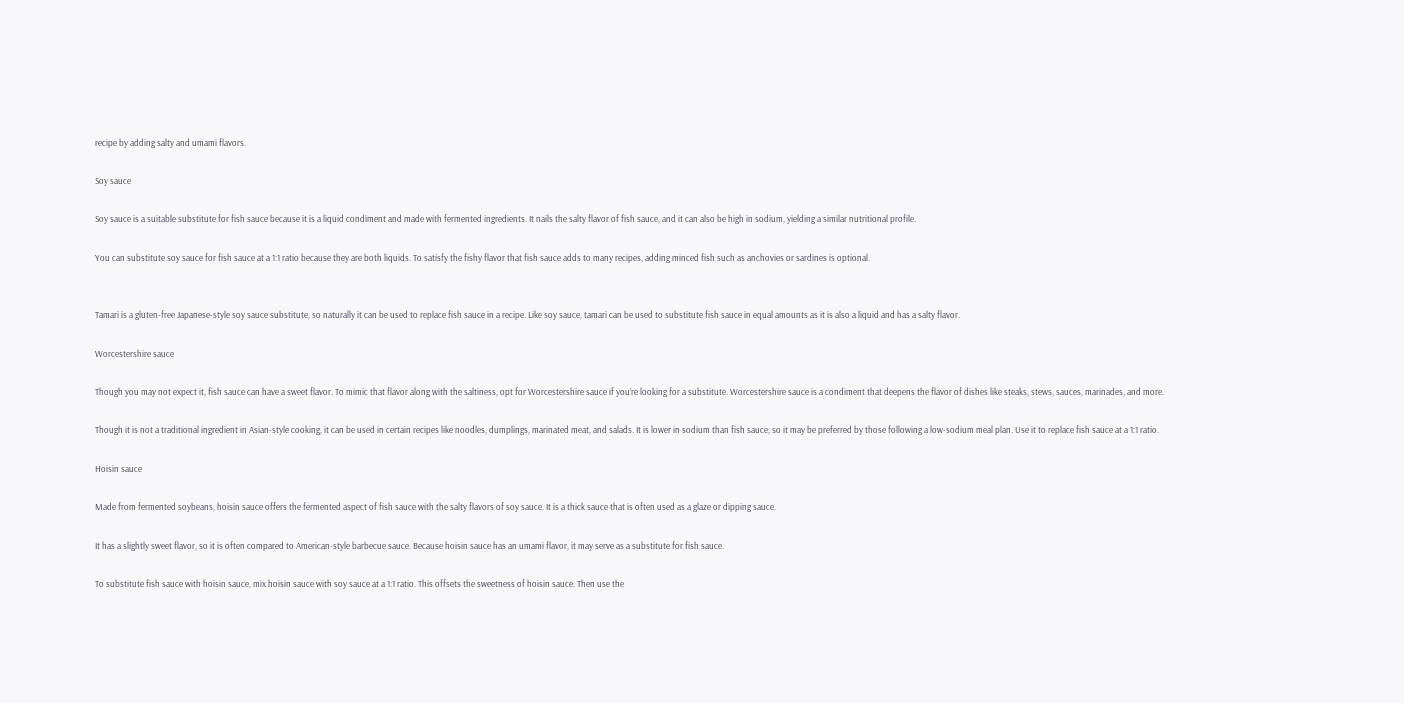recipe by adding salty and umami flavors.

Soy sauce

Soy sauce is a suitable substitute for fish sauce because it is a liquid condiment and made with fermented ingredients. It nails the salty flavor of fish sauce, and it can also be high in sodium, yielding a similar nutritional profile.

You can substitute soy sauce for fish sauce at a 1:1 ratio because they are both liquids. To satisfy the fishy flavor that fish sauce adds to many recipes, adding minced fish such as anchovies or sardines is optional.


Tamari is a gluten-free Japanese-style soy sauce substitute, so naturally it can be used to replace fish sauce in a recipe. Like soy sauce, tamari can be used to substitute fish sauce in equal amounts as it is also a liquid and has a salty flavor.

Worcestershire sauce

Though you may not expect it, fish sauce can have a sweet flavor. To mimic that flavor along with the saltiness, opt for Worcestershire sauce if you’re looking for a substitute. Worcestershire sauce is a condiment that deepens the flavor of dishes like steaks, stews, sauces, marinades, and more.

Though it is not a traditional ingredient in Asian-style cooking, it can be used in certain recipes like noodles, dumplings, marinated meat, and salads. It is lower in sodium than fish sauce, so it may be preferred by those following a low-sodium meal plan. Use it to replace fish sauce at a 1:1 ratio.

Hoisin sauce

Made from fermented soybeans, hoisin sauce offers the fermented aspect of fish sauce with the salty flavors of soy sauce. It is a thick sauce that is often used as a glaze or dipping sauce.

It has a slightly sweet flavor, so it is often compared to American-style barbecue sauce. Because hoisin sauce has an umami flavor, it may serve as a substitute for fish sauce.

To substitute fish sauce with hoisin sauce, mix hoisin sauce with soy sauce at a 1:1 ratio. This offsets the sweetness of hoisin sauce. Then use the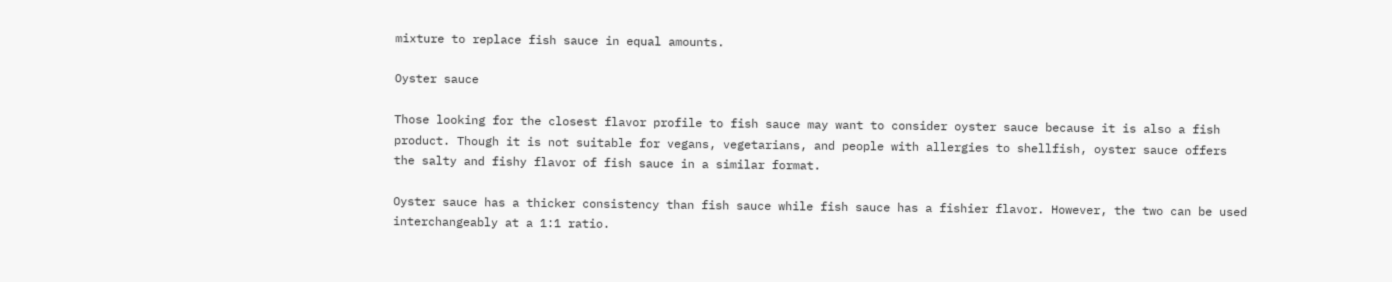mixture to replace fish sauce in equal amounts.

Oyster sauce

Those looking for the closest flavor profile to fish sauce may want to consider oyster sauce because it is also a fish product. Though it is not suitable for vegans, vegetarians, and people with allergies to shellfish, oyster sauce offers the salty and fishy flavor of fish sauce in a similar format.

Oyster sauce has a thicker consistency than fish sauce while fish sauce has a fishier flavor. However, the two can be used interchangeably at a 1:1 ratio.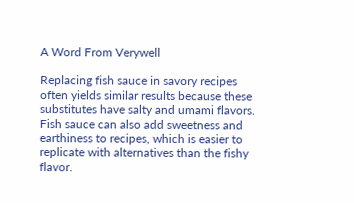A Word From Verywell

Replacing fish sauce in savory recipes often yields similar results because these substitutes have salty and umami flavors. Fish sauce can also add sweetness and earthiness to recipes, which is easier to replicate with alternatives than the fishy flavor.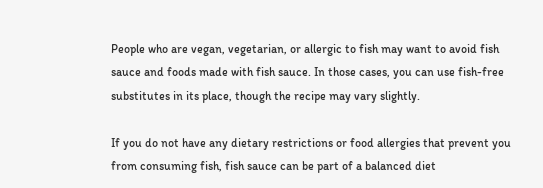People who are vegan, vegetarian, or allergic to fish may want to avoid fish sauce and foods made with fish sauce. In those cases, you can use fish-free substitutes in its place, though the recipe may vary slightly.

If you do not have any dietary restrictions or food allergies that prevent you from consuming fish, fish sauce can be part of a balanced diet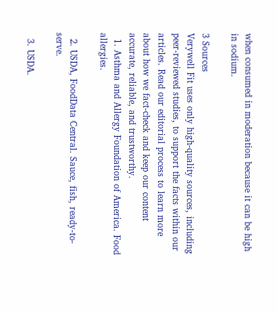when consumed in moderation because it can be high in sodium.

3 Sources
Verywell Fit uses only high-quality sources, including peer-reviewed studies, to support the facts within our articles. Read our editorial process to learn more about how we fact-check and keep our content accurate, reliable, and trustworthy.
  1. Asthma and Allergy Foundation of America. Food allergies.

  2. USDA, FoodData Central. Sauce, fish, ready-to-serve.

  3. USDA.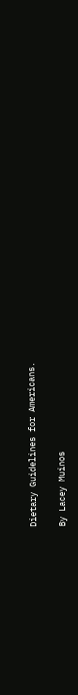Dietary Guidelines for Americans.

By Lacey Muinos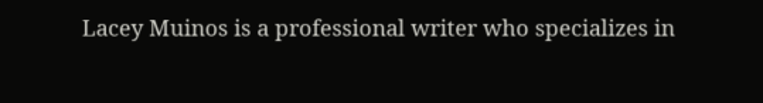Lacey Muinos is a professional writer who specializes in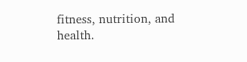fitness, nutrition, and health.